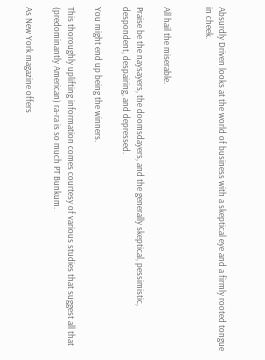Absurdly Driven looks at the world of business with a skeptical eye and a firmly rooted tongue in cheek.


All hail the miserable.

Praise be the naysayers, the doomsdayers, and the generally skeptical, pessimistic, despondent, despairing, and depressed.

You might end up being the winners.

This thoroughly uplifting information comes courtesy of various studies that suggest all that (predominantly American) ra-ra is so much PT Bunkum.

As New York magazine offers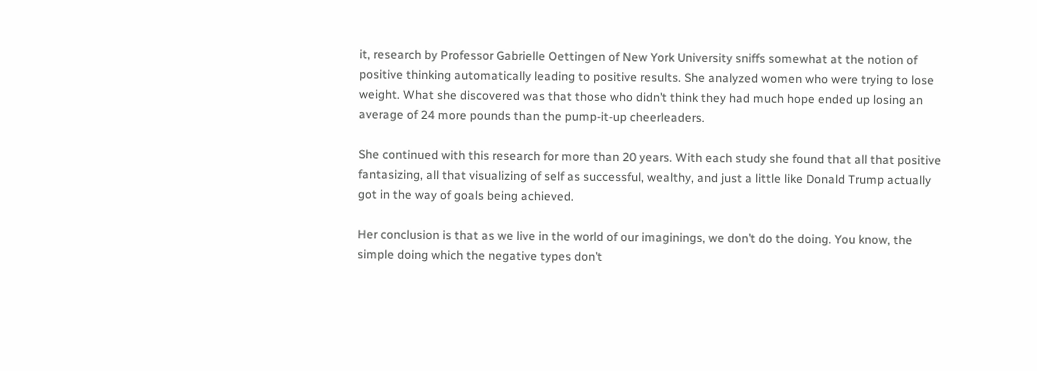it, research by Professor Gabrielle Oettingen of New York University sniffs somewhat at the notion of positive thinking automatically leading to positive results. She analyzed women who were trying to lose weight. What she discovered was that those who didn’t think they had much hope ended up losing an average of 24 more pounds than the pump-it-up cheerleaders.

She continued with this research for more than 20 years. With each study she found that all that positive fantasizing, all that visualizing of self as successful, wealthy, and just a little like Donald Trump actually got in the way of goals being achieved.

Her conclusion is that as we live in the world of our imaginings, we don’t do the doing. You know, the simple doing which the negative types don’t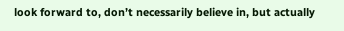look forward to, don’t necessarily believe in, but actually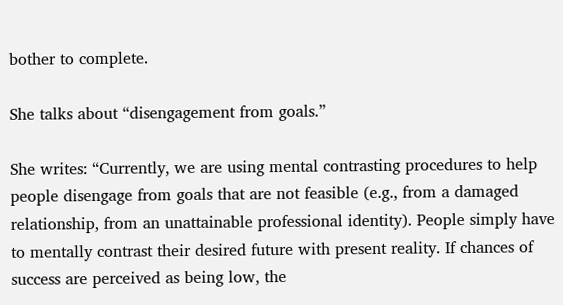bother to complete.

She talks about “disengagement from goals.”

She writes: “Currently, we are using mental contrasting procedures to help people disengage from goals that are not feasible (e.g., from a damaged relationship, from an unattainable professional identity). People simply have to mentally contrast their desired future with present reality. If chances of success are perceived as being low, the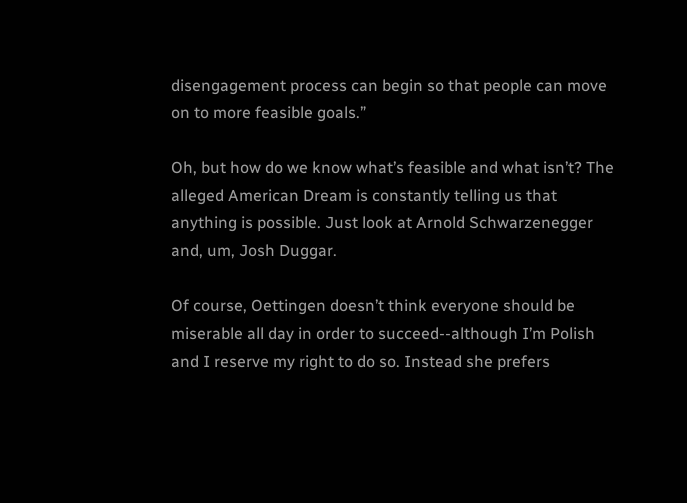disengagement process can begin so that people can move on to more feasible goals.”

Oh, but how do we know what’s feasible and what isn’t? The alleged American Dream is constantly telling us that anything is possible. Just look at Arnold Schwarzenegger and, um, Josh Duggar.

Of course, Oettingen doesn’t think everyone should be miserable all day in order to succeed--although I’m Polish and I reserve my right to do so. Instead she prefers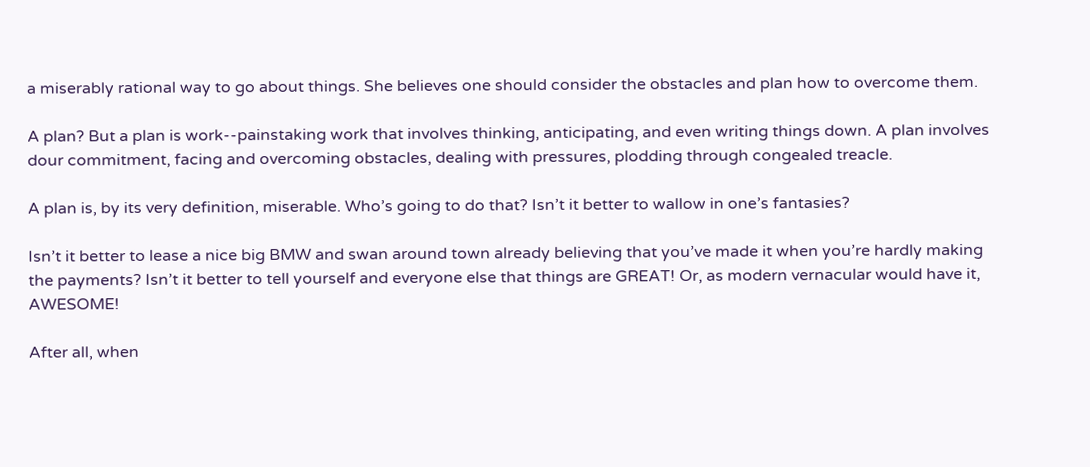a miserably rational way to go about things. She believes one should consider the obstacles and plan how to overcome them.

A plan? But a plan is work--painstaking work that involves thinking, anticipating, and even writing things down. A plan involves dour commitment, facing and overcoming obstacles, dealing with pressures, plodding through congealed treacle.

A plan is, by its very definition, miserable. Who’s going to do that? Isn’t it better to wallow in one’s fantasies?

Isn’t it better to lease a nice big BMW and swan around town already believing that you’ve made it when you’re hardly making the payments? Isn’t it better to tell yourself and everyone else that things are GREAT! Or, as modern vernacular would have it, AWESOME!

After all, when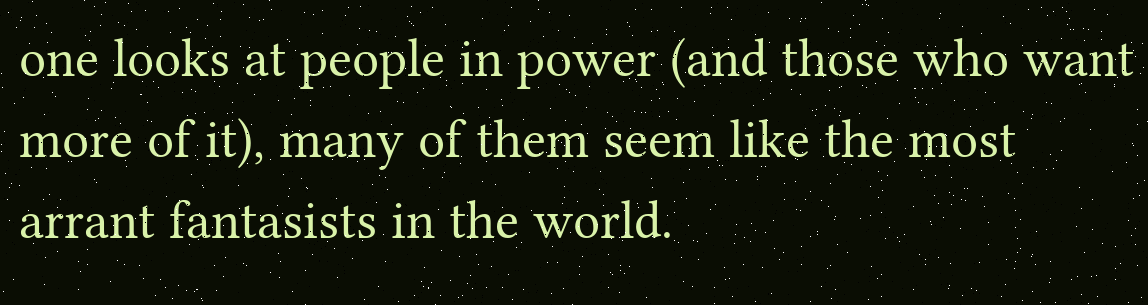one looks at people in power (and those who want more of it), many of them seem like the most arrant fantasists in the world.